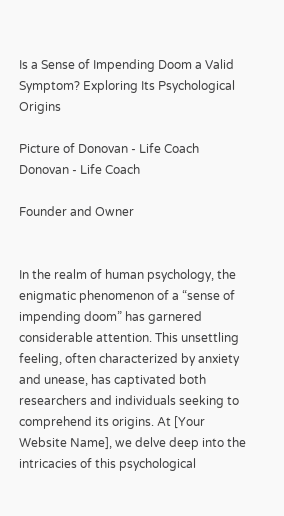Is a Sense of Impending Doom a Valid Symptom? Exploring Its Psychological Origins

Picture of Donovan - Life Coach
Donovan - Life Coach

Founder and Owner


In the realm of human psychology, the enigmatic phenomenon of a “sense of impending doom” has garnered considerable attention. This unsettling feeling, often characterized by anxiety and unease, has captivated both researchers and individuals seeking to comprehend its origins. At [Your Website Name], we delve deep into the intricacies of this psychological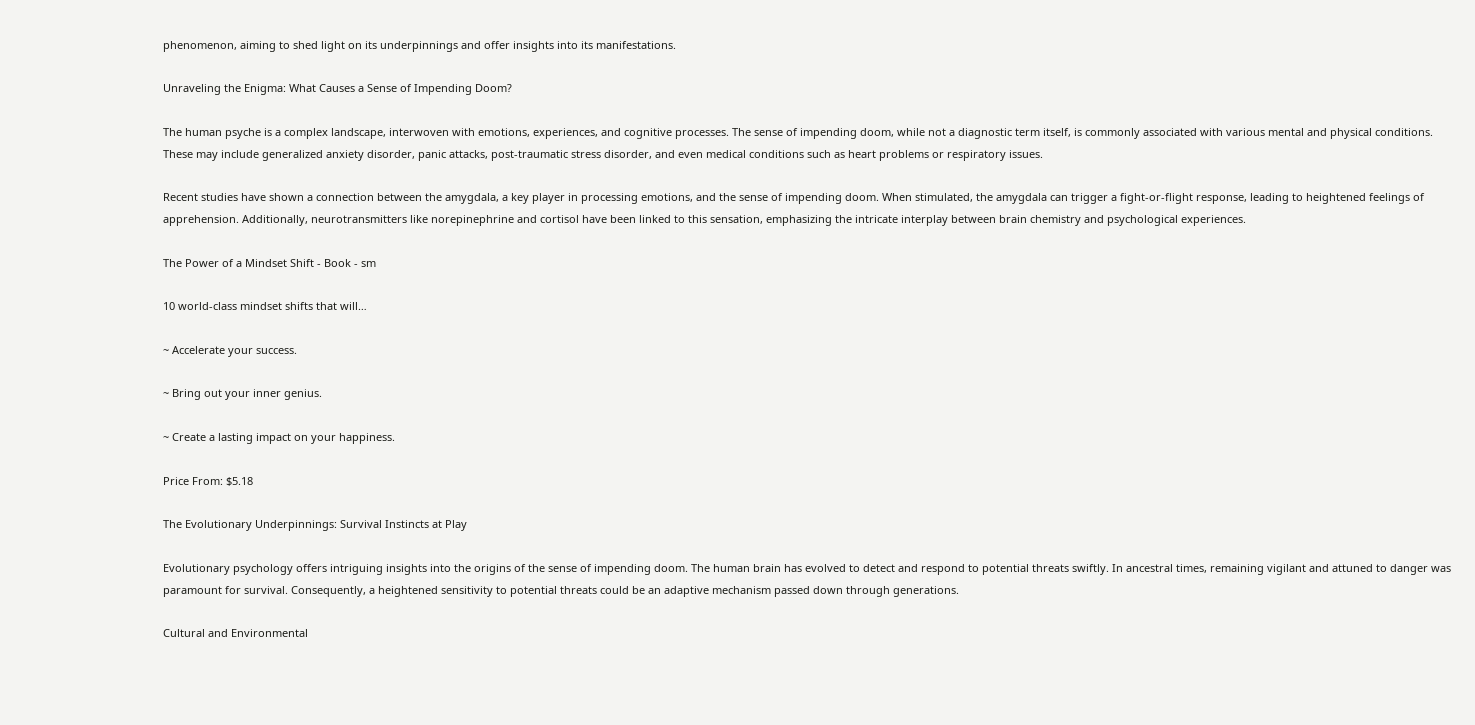phenomenon, aiming to shed light on its underpinnings and offer insights into its manifestations.

Unraveling the Enigma: What Causes a Sense of Impending Doom?

The human psyche is a complex landscape, interwoven with emotions, experiences, and cognitive processes. The sense of impending doom, while not a diagnostic term itself, is commonly associated with various mental and physical conditions. These may include generalized anxiety disorder, panic attacks, post-traumatic stress disorder, and even medical conditions such as heart problems or respiratory issues.

Recent studies have shown a connection between the amygdala, a key player in processing emotions, and the sense of impending doom. When stimulated, the amygdala can trigger a fight-or-flight response, leading to heightened feelings of apprehension. Additionally, neurotransmitters like norepinephrine and cortisol have been linked to this sensation, emphasizing the intricate interplay between brain chemistry and psychological experiences.

The Power of a Mindset Shift - Book - sm

10 world-class mindset shifts that will…

~ Accelerate your success.

~ Bring out your inner genius.

~ Create a lasting impact on your happiness.

Price From: $5.18

The Evolutionary Underpinnings: Survival Instincts at Play

Evolutionary psychology offers intriguing insights into the origins of the sense of impending doom. The human brain has evolved to detect and respond to potential threats swiftly. In ancestral times, remaining vigilant and attuned to danger was paramount for survival. Consequently, a heightened sensitivity to potential threats could be an adaptive mechanism passed down through generations.

Cultural and Environmental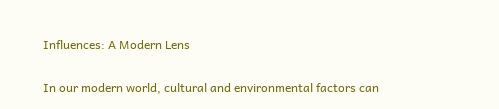Influences: A Modern Lens

In our modern world, cultural and environmental factors can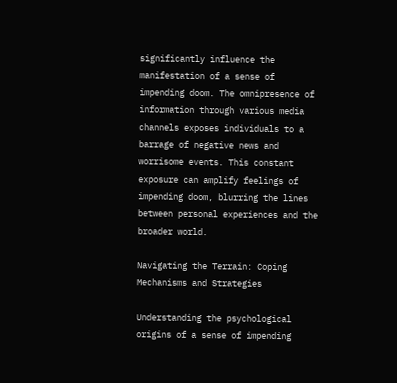significantly influence the manifestation of a sense of impending doom. The omnipresence of information through various media channels exposes individuals to a barrage of negative news and worrisome events. This constant exposure can amplify feelings of impending doom, blurring the lines between personal experiences and the broader world.

Navigating the Terrain: Coping Mechanisms and Strategies

Understanding the psychological origins of a sense of impending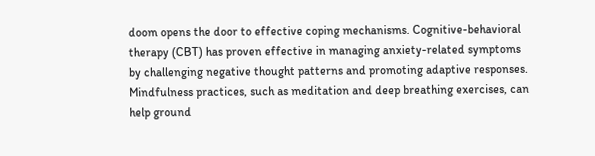doom opens the door to effective coping mechanisms. Cognitive-behavioral therapy (CBT) has proven effective in managing anxiety-related symptoms by challenging negative thought patterns and promoting adaptive responses. Mindfulness practices, such as meditation and deep breathing exercises, can help ground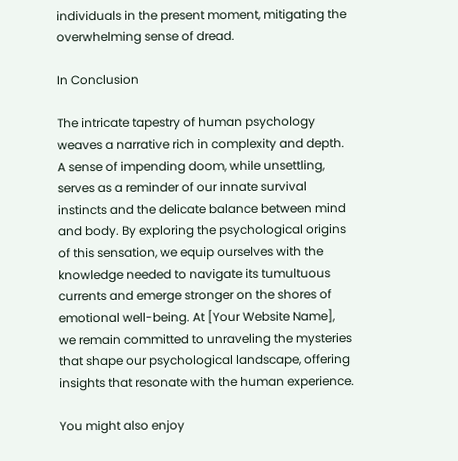individuals in the present moment, mitigating the overwhelming sense of dread.

In Conclusion

The intricate tapestry of human psychology weaves a narrative rich in complexity and depth. A sense of impending doom, while unsettling, serves as a reminder of our innate survival instincts and the delicate balance between mind and body. By exploring the psychological origins of this sensation, we equip ourselves with the knowledge needed to navigate its tumultuous currents and emerge stronger on the shores of emotional well-being. At [Your Website Name], we remain committed to unraveling the mysteries that shape our psychological landscape, offering insights that resonate with the human experience.

You might also enjoy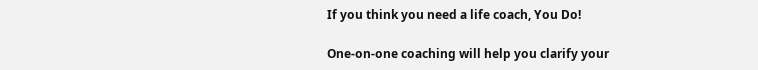If you think you need a life coach, You Do!

One-on-one coaching will help you clarify your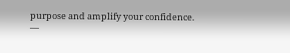purpose and amplify your confidence.
—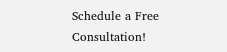Schedule a Free Consultation!